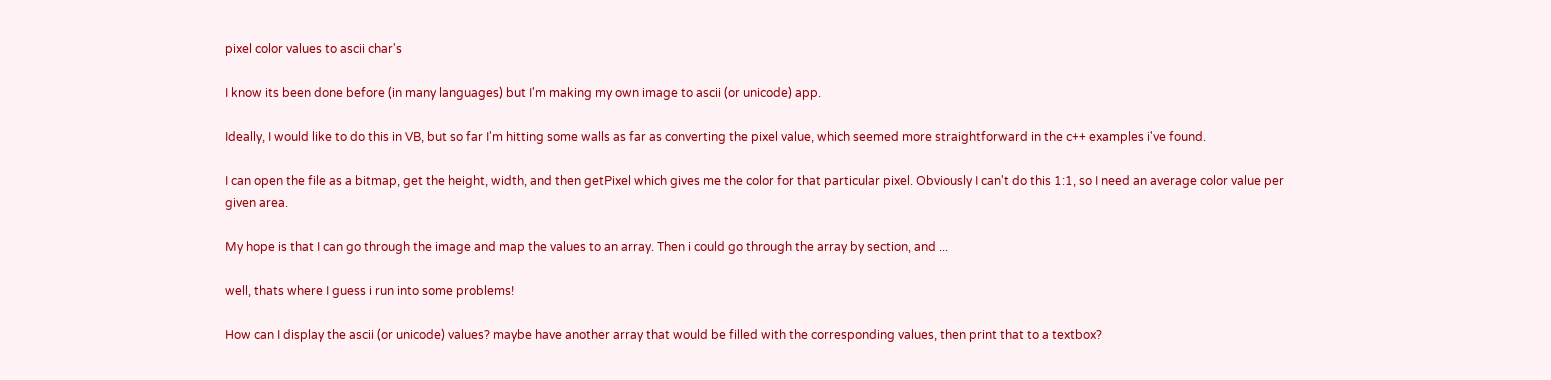pixel color values to ascii char's

I know its been done before (in many languages) but I'm making my own image to ascii (or unicode) app.

Ideally, I would like to do this in VB, but so far I'm hitting some walls as far as converting the pixel value, which seemed more straightforward in the c++ examples i've found.

I can open the file as a bitmap, get the height, width, and then getPixel which gives me the color for that particular pixel. Obviously I can't do this 1:1, so I need an average color value per given area.

My hope is that I can go through the image and map the values to an array. Then i could go through the array by section, and ...

well, thats where I guess i run into some problems!

How can I display the ascii (or unicode) values? maybe have another array that would be filled with the corresponding values, then print that to a textbox?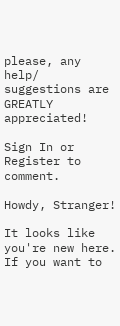please, any help/ suggestions are GREATLY appreciated!

Sign In or Register to comment.

Howdy, Stranger!

It looks like you're new here. If you want to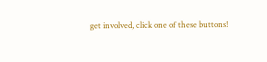get involved, click one of these buttons!